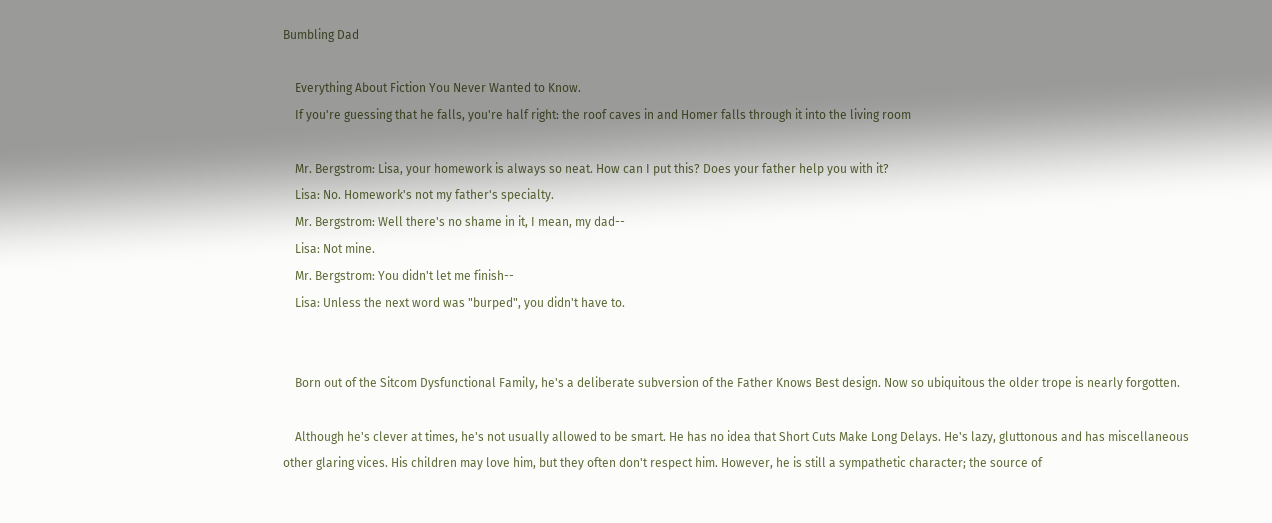Bumbling Dad

    Everything About Fiction You Never Wanted to Know.
    If you're guessing that he falls, you're half right: the roof caves in and Homer falls through it into the living room

    Mr. Bergstrom: Lisa, your homework is always so neat. How can I put this? Does your father help you with it?
    Lisa: No. Homework's not my father's specialty.
    Mr. Bergstrom: Well there's no shame in it, I mean, my dad--
    Lisa: Not mine.
    Mr. Bergstrom: You didn't let me finish--
    Lisa: Unless the next word was "burped", you didn't have to.


    Born out of the Sitcom Dysfunctional Family, he's a deliberate subversion of the Father Knows Best design. Now so ubiquitous the older trope is nearly forgotten.

    Although he's clever at times, he's not usually allowed to be smart. He has no idea that Short Cuts Make Long Delays. He's lazy, gluttonous and has miscellaneous other glaring vices. His children may love him, but they often don't respect him. However, he is still a sympathetic character; the source of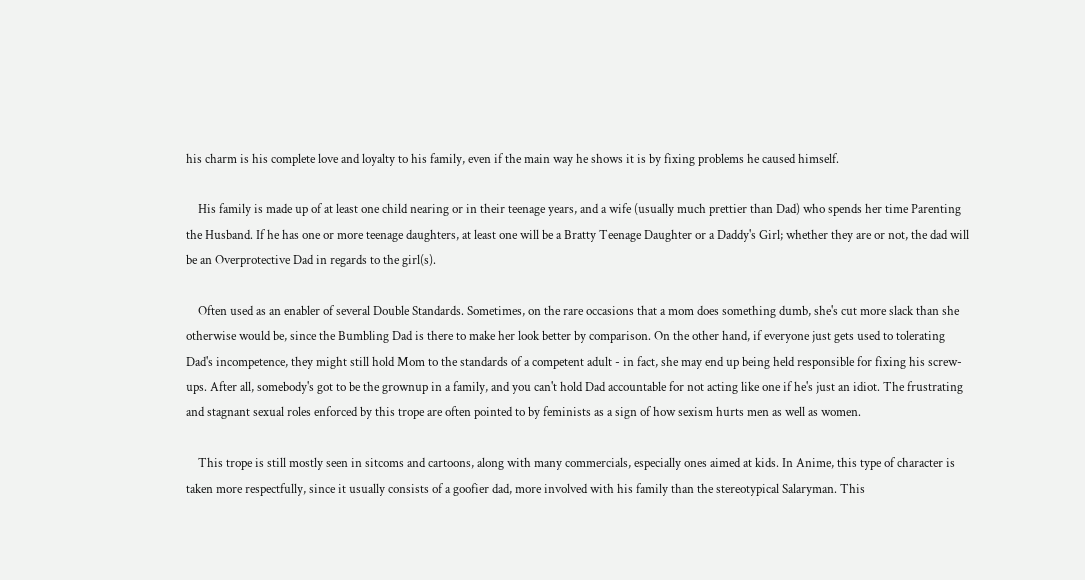his charm is his complete love and loyalty to his family, even if the main way he shows it is by fixing problems he caused himself.

    His family is made up of at least one child nearing or in their teenage years, and a wife (usually much prettier than Dad) who spends her time Parenting the Husband. If he has one or more teenage daughters, at least one will be a Bratty Teenage Daughter or a Daddy's Girl; whether they are or not, the dad will be an Overprotective Dad in regards to the girl(s).

    Often used as an enabler of several Double Standards. Sometimes, on the rare occasions that a mom does something dumb, she's cut more slack than she otherwise would be, since the Bumbling Dad is there to make her look better by comparison. On the other hand, if everyone just gets used to tolerating Dad's incompetence, they might still hold Mom to the standards of a competent adult - in fact, she may end up being held responsible for fixing his screw-ups. After all, somebody's got to be the grownup in a family, and you can't hold Dad accountable for not acting like one if he's just an idiot. The frustrating and stagnant sexual roles enforced by this trope are often pointed to by feminists as a sign of how sexism hurts men as well as women.

    This trope is still mostly seen in sitcoms and cartoons, along with many commercials, especially ones aimed at kids. In Anime, this type of character is taken more respectfully, since it usually consists of a goofier dad, more involved with his family than the stereotypical Salaryman. This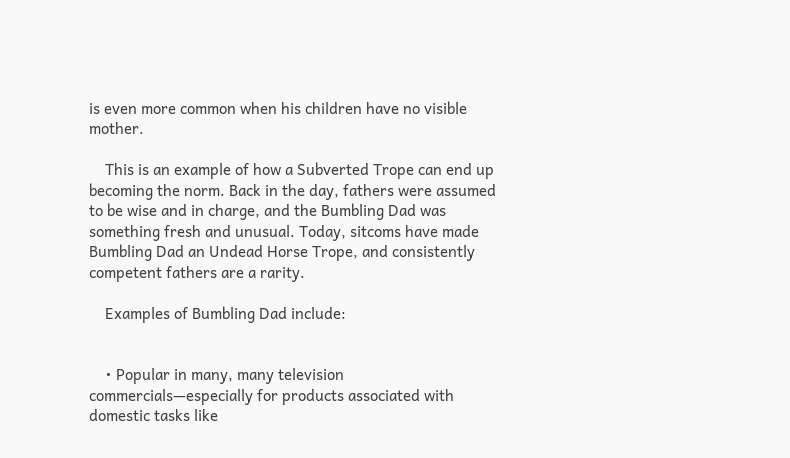is even more common when his children have no visible mother.

    This is an example of how a Subverted Trope can end up becoming the norm. Back in the day, fathers were assumed to be wise and in charge, and the Bumbling Dad was something fresh and unusual. Today, sitcoms have made Bumbling Dad an Undead Horse Trope, and consistently competent fathers are a rarity.

    Examples of Bumbling Dad include:


    • Popular in many, many television commercials—especially for products associated with domestic tasks like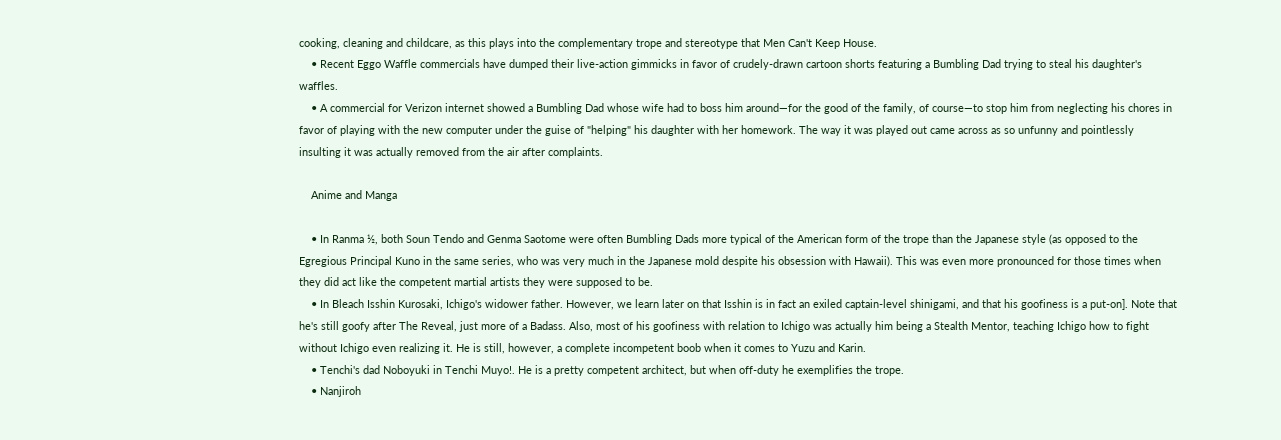cooking, cleaning and childcare, as this plays into the complementary trope and stereotype that Men Can't Keep House.
    • Recent Eggo Waffle commercials have dumped their live-action gimmicks in favor of crudely-drawn cartoon shorts featuring a Bumbling Dad trying to steal his daughter's waffles.
    • A commercial for Verizon internet showed a Bumbling Dad whose wife had to boss him around—for the good of the family, of course—to stop him from neglecting his chores in favor of playing with the new computer under the guise of "helping" his daughter with her homework. The way it was played out came across as so unfunny and pointlessly insulting it was actually removed from the air after complaints.

    Anime and Manga

    • In Ranma ½, both Soun Tendo and Genma Saotome were often Bumbling Dads more typical of the American form of the trope than the Japanese style (as opposed to the Egregious Principal Kuno in the same series, who was very much in the Japanese mold despite his obsession with Hawaii). This was even more pronounced for those times when they did act like the competent martial artists they were supposed to be.
    • In Bleach Isshin Kurosaki, Ichigo's widower father. However, we learn later on that Isshin is in fact an exiled captain-level shinigami, and that his goofiness is a put-on]. Note that he's still goofy after The Reveal, just more of a Badass. Also, most of his goofiness with relation to Ichigo was actually him being a Stealth Mentor, teaching Ichigo how to fight without Ichigo even realizing it. He is still, however, a complete incompetent boob when it comes to Yuzu and Karin.
    • Tenchi's dad Noboyuki in Tenchi Muyo!. He is a pretty competent architect, but when off-duty he exemplifies the trope.
    • Nanjiroh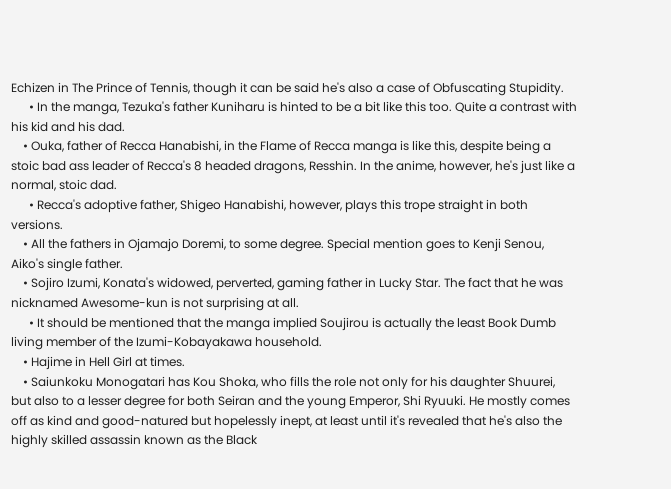Echizen in The Prince of Tennis, though it can be said he's also a case of Obfuscating Stupidity.
      • In the manga, Tezuka's father Kuniharu is hinted to be a bit like this too. Quite a contrast with his kid and his dad.
    • Ouka, father of Recca Hanabishi, in the Flame of Recca manga is like this, despite being a stoic bad ass leader of Recca's 8 headed dragons, Resshin. In the anime, however, he's just like a normal, stoic dad.
      • Recca's adoptive father, Shigeo Hanabishi, however, plays this trope straight in both versions.
    • All the fathers in Ojamajo Doremi, to some degree. Special mention goes to Kenji Senou, Aiko's single father.
    • Sojiro Izumi, Konata's widowed, perverted, gaming father in Lucky Star. The fact that he was nicknamed Awesome-kun is not surprising at all.
      • It should be mentioned that the manga implied Soujirou is actually the least Book Dumb living member of the Izumi-Kobayakawa household.
    • Hajime in Hell Girl at times.
    • Saiunkoku Monogatari has Kou Shoka, who fills the role not only for his daughter Shuurei, but also to a lesser degree for both Seiran and the young Emperor, Shi Ryuuki. He mostly comes off as kind and good-natured but hopelessly inept, at least until it's revealed that he's also the highly skilled assassin known as the Black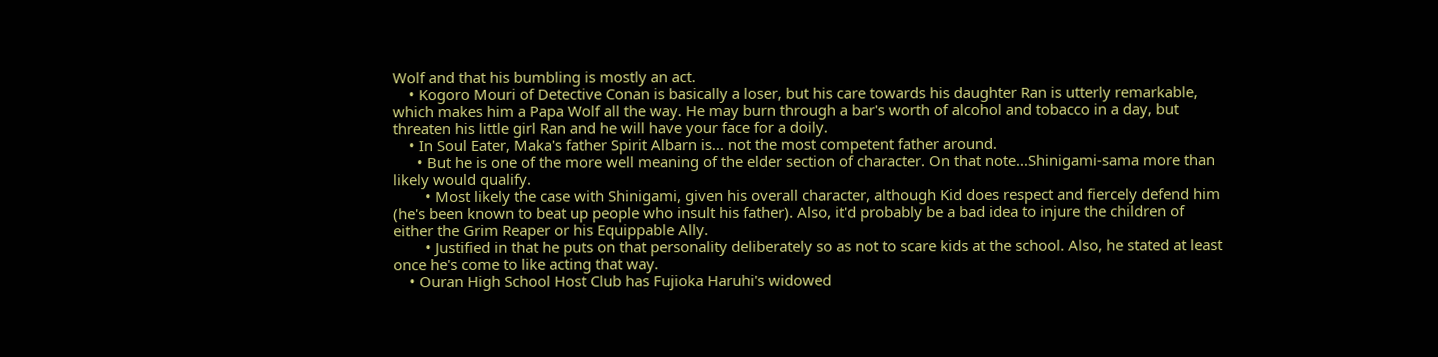Wolf and that his bumbling is mostly an act.
    • Kogoro Mouri of Detective Conan is basically a loser, but his care towards his daughter Ran is utterly remarkable, which makes him a Papa Wolf all the way. He may burn through a bar's worth of alcohol and tobacco in a day, but threaten his little girl Ran and he will have your face for a doily.
    • In Soul Eater, Maka's father Spirit Albarn is... not the most competent father around.
      • But he is one of the more well meaning of the elder section of character. On that note...Shinigami-sama more than likely would qualify.
        • Most likely the case with Shinigami, given his overall character, although Kid does respect and fiercely defend him (he's been known to beat up people who insult his father). Also, it'd probably be a bad idea to injure the children of either the Grim Reaper or his Equippable Ally.
        • Justified in that he puts on that personality deliberately so as not to scare kids at the school. Also, he stated at least once he's come to like acting that way.
    • Ouran High School Host Club has Fujioka Haruhi's widowed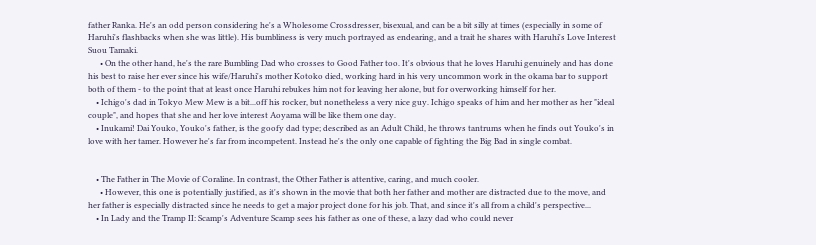father Ranka. He's an odd person considering he's a Wholesome Crossdresser, bisexual, and can be a bit silly at times (especially in some of Haruhi's flashbacks when she was little). His bumbliness is very much portrayed as endearing, and a trait he shares with Haruhi's Love Interest Suou Tamaki.
      • On the other hand, he's the rare Bumbling Dad who crosses to Good Father too. It's obvious that he loves Haruhi genuinely and has done his best to raise her ever since his wife/Haruhi's mother Kotoko died, working hard in his very uncommon work in the okama bar to support both of them - to the point that at least once Haruhi rebukes him not for leaving her alone, but for overworking himself for her.
    • Ichigo's dad in Tokyo Mew Mew is a bit...off his rocker, but nonetheless a very nice guy. Ichigo speaks of him and her mother as her "ideal couple", and hopes that she and her love interest Aoyama will be like them one day.
    • Inukami! Dai Youko, Youko's father, is the goofy dad type; described as an Adult Child, he throws tantrums when he finds out Youko's in love with her tamer. However he's far from incompetent. Instead he's the only one capable of fighting the Big Bad in single combat.


    • The Father in The Movie of Coraline. In contrast, the Other Father is attentive, caring, and much cooler.
      • However, this one is potentially justified, as it's shown in the movie that both her father and mother are distracted due to the move, and her father is especially distracted since he needs to get a major project done for his job. That, and since it's all from a child's perspective...
    • In Lady and the Tramp II: Scamp's Adventure Scamp sees his father as one of these, a lazy dad who could never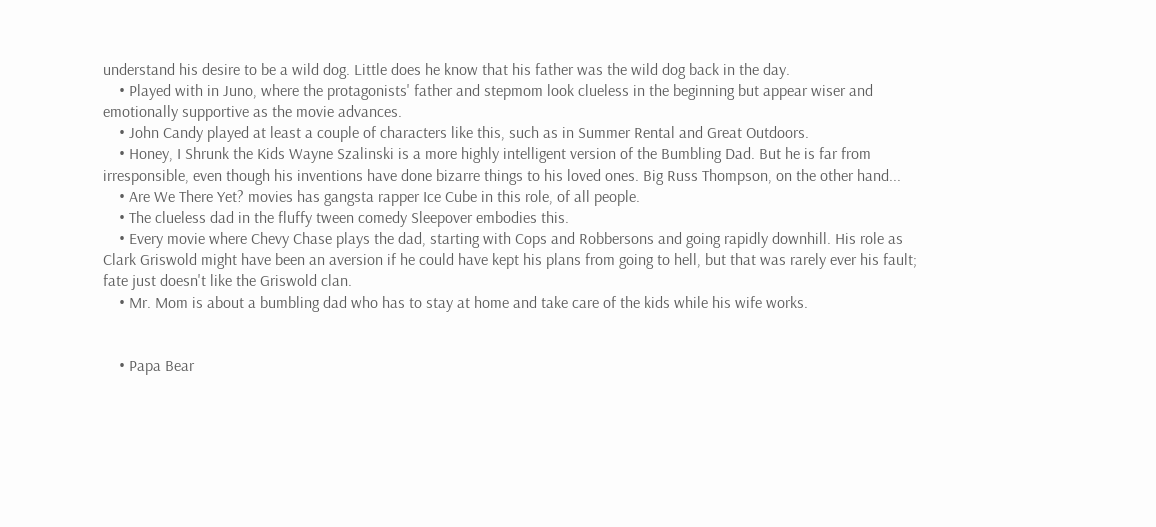understand his desire to be a wild dog. Little does he know that his father was the wild dog back in the day.
    • Played with in Juno, where the protagonists' father and stepmom look clueless in the beginning but appear wiser and emotionally supportive as the movie advances.
    • John Candy played at least a couple of characters like this, such as in Summer Rental and Great Outdoors.
    • Honey, I Shrunk the Kids Wayne Szalinski is a more highly intelligent version of the Bumbling Dad. But he is far from irresponsible, even though his inventions have done bizarre things to his loved ones. Big Russ Thompson, on the other hand...
    • Are We There Yet? movies has gangsta rapper Ice Cube in this role, of all people.
    • The clueless dad in the fluffy tween comedy Sleepover embodies this.
    • Every movie where Chevy Chase plays the dad, starting with Cops and Robbersons and going rapidly downhill. His role as Clark Griswold might have been an aversion if he could have kept his plans from going to hell, but that was rarely ever his fault; fate just doesn't like the Griswold clan.
    • Mr. Mom is about a bumbling dad who has to stay at home and take care of the kids while his wife works.


    • Papa Bear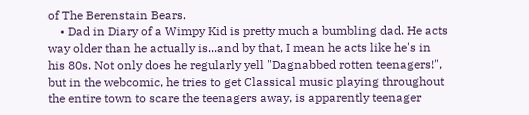of The Berenstain Bears.
    • Dad in Diary of a Wimpy Kid is pretty much a bumbling dad. He acts way older than he actually is...and by that, I mean he acts like he's in his 80s. Not only does he regularly yell "Dagnabbed rotten teenagers!", but in the webcomic, he tries to get Classical music playing throughout the entire town to scare the teenagers away, is apparently teenager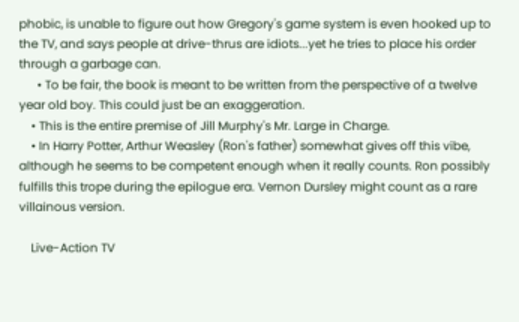phobic, is unable to figure out how Gregory's game system is even hooked up to the TV, and says people at drive-thrus are idiots...yet he tries to place his order through a garbage can.
      • To be fair, the book is meant to be written from the perspective of a twelve year old boy. This could just be an exaggeration.
    • This is the entire premise of Jill Murphy's Mr. Large in Charge.
    • In Harry Potter, Arthur Weasley (Ron's father) somewhat gives off this vibe, although he seems to be competent enough when it really counts. Ron possibly fulfills this trope during the epilogue era. Vernon Dursley might count as a rare villainous version.

    Live-Action TV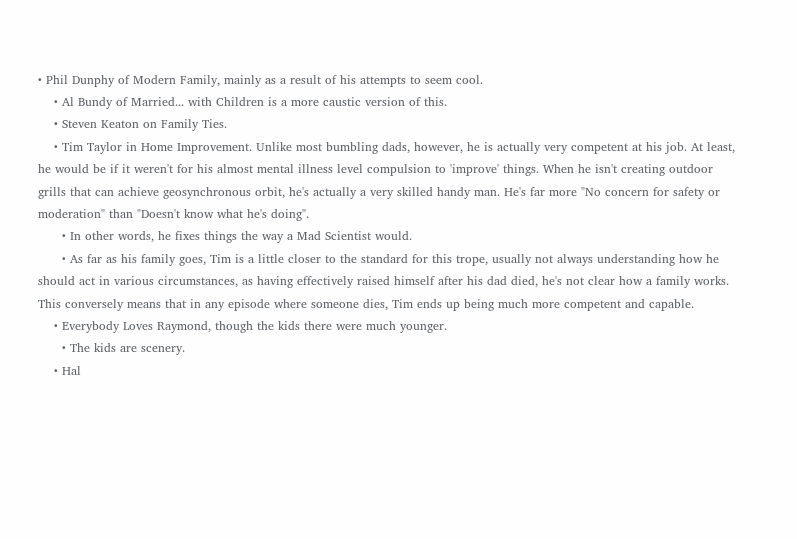• Phil Dunphy of Modern Family, mainly as a result of his attempts to seem cool.
    • Al Bundy of Married... with Children is a more caustic version of this.
    • Steven Keaton on Family Ties.
    • Tim Taylor in Home Improvement. Unlike most bumbling dads, however, he is actually very competent at his job. At least, he would be if it weren't for his almost mental illness level compulsion to 'improve' things. When he isn't creating outdoor grills that can achieve geosynchronous orbit, he's actually a very skilled handy man. He's far more "No concern for safety or moderation" than "Doesn't know what he's doing".
      • In other words, he fixes things the way a Mad Scientist would.
      • As far as his family goes, Tim is a little closer to the standard for this trope, usually not always understanding how he should act in various circumstances, as having effectively raised himself after his dad died, he's not clear how a family works. This conversely means that in any episode where someone dies, Tim ends up being much more competent and capable.
    • Everybody Loves Raymond, though the kids there were much younger.
      • The kids are scenery.
    • Hal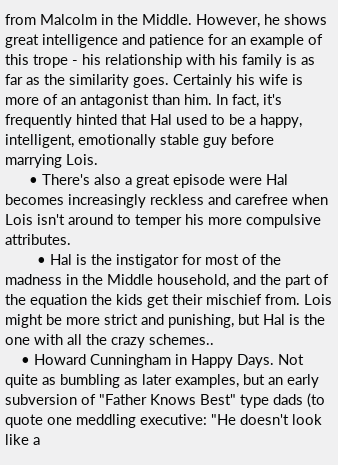from Malcolm in the Middle. However, he shows great intelligence and patience for an example of this trope - his relationship with his family is as far as the similarity goes. Certainly his wife is more of an antagonist than him. In fact, it's frequently hinted that Hal used to be a happy, intelligent, emotionally stable guy before marrying Lois.
      • There's also a great episode were Hal becomes increasingly reckless and carefree when Lois isn't around to temper his more compulsive attributes.
        • Hal is the instigator for most of the madness in the Middle household, and the part of the equation the kids get their mischief from. Lois might be more strict and punishing, but Hal is the one with all the crazy schemes..
    • Howard Cunningham in Happy Days. Not quite as bumbling as later examples, but an early subversion of "Father Knows Best" type dads (to quote one meddling executive: "He doesn't look like a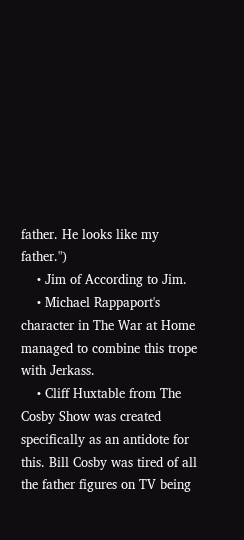father. He looks like my father.")
    • Jim of According to Jim.
    • Michael Rappaport's character in The War at Home managed to combine this trope with Jerkass.
    • Cliff Huxtable from The Cosby Show was created specifically as an antidote for this. Bill Cosby was tired of all the father figures on TV being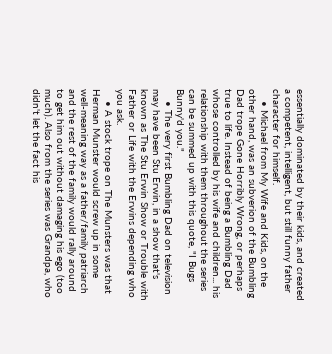essentially dominated by their kids, and created a competent, intelligent, but still funny father character for himself.
    • Michael from My Wife and Kids, on the other hand, was an subverion of the Bumbling Dad trope Gone Horribly Wrong, or perhaps true to life. Instead of being a Bumbling Dad whose controlled by his wife and children... his relationship with them throughout the series can be summed up with this quote, "I Bugs Bunny'd you."
    • The very first Bumbling Dad on television may have been Stu Erwin, in a show that's known as The Stu Erwin Show or Trouble with Father or Life with the Erwins depending who you ask.
    • A stock trope on The Munsters was that Herman Munster would screw up in some well-meaning way as a father/family patriarch and the rest of the family would rally around to get him out without damaging his ego (too much). Also from the series was Grandpa, who didn't let the fact his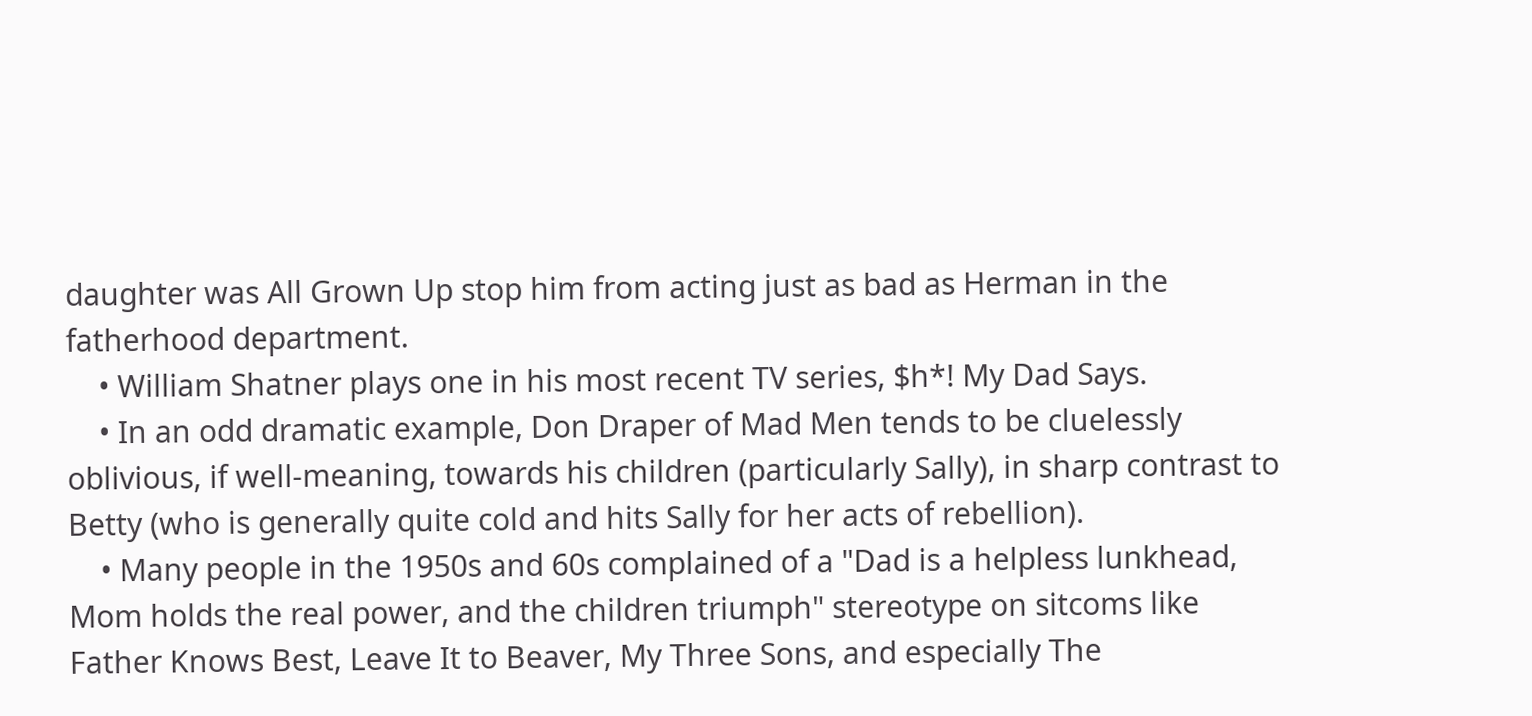daughter was All Grown Up stop him from acting just as bad as Herman in the fatherhood department.
    • William Shatner plays one in his most recent TV series, $h*! My Dad Says.
    • In an odd dramatic example, Don Draper of Mad Men tends to be cluelessly oblivious, if well-meaning, towards his children (particularly Sally), in sharp contrast to Betty (who is generally quite cold and hits Sally for her acts of rebellion).
    • Many people in the 1950s and 60s complained of a "Dad is a helpless lunkhead, Mom holds the real power, and the children triumph" stereotype on sitcoms like Father Knows Best, Leave It to Beaver, My Three Sons, and especially The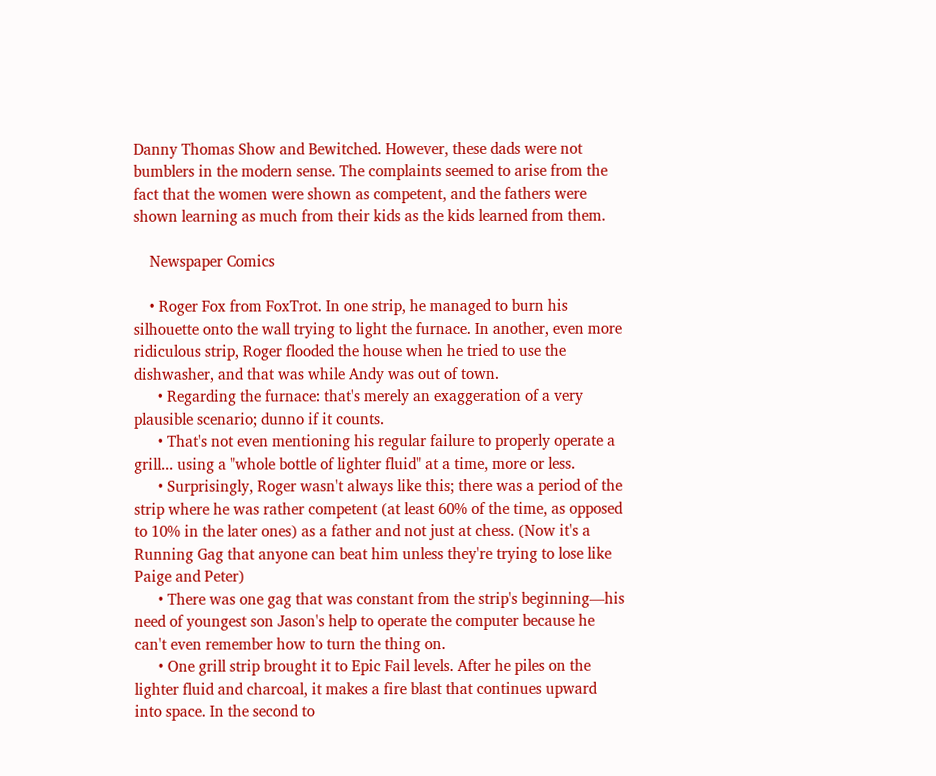Danny Thomas Show and Bewitched. However, these dads were not bumblers in the modern sense. The complaints seemed to arise from the fact that the women were shown as competent, and the fathers were shown learning as much from their kids as the kids learned from them.

    Newspaper Comics

    • Roger Fox from FoxTrot. In one strip, he managed to burn his silhouette onto the wall trying to light the furnace. In another, even more ridiculous strip, Roger flooded the house when he tried to use the dishwasher, and that was while Andy was out of town.
      • Regarding the furnace: that's merely an exaggeration of a very plausible scenario; dunno if it counts.
      • That's not even mentioning his regular failure to properly operate a grill... using a "whole bottle of lighter fluid" at a time, more or less.
      • Surprisingly, Roger wasn't always like this; there was a period of the strip where he was rather competent (at least 60% of the time, as opposed to 10% in the later ones) as a father and not just at chess. (Now it's a Running Gag that anyone can beat him unless they're trying to lose like Paige and Peter)
      • There was one gag that was constant from the strip's beginning—his need of youngest son Jason's help to operate the computer because he can't even remember how to turn the thing on.
      • One grill strip brought it to Epic Fail levels. After he piles on the lighter fluid and charcoal, it makes a fire blast that continues upward into space. In the second to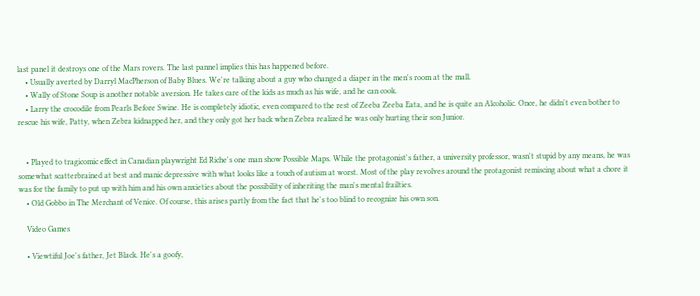last panel it destroys one of the Mars rovers. The last pannel implies this has happened before.
    • Usually averted by Darryl MacPherson of Baby Blues. We're talking about a guy who changed a diaper in the men's room at the mall.
    • Wally of Stone Soup is another notable aversion. He takes care of the kids as much as his wife, and he can cook.
    • Larry the crocodile from Pearls Before Swine. He is completely idiotic, even compared to the rest of Zeeba Zeeba Eata, and he is quite an Alcoholic. Once, he didn't even bother to rescue his wife, Patty, when Zebra kidnapped her, and they only got her back when Zebra realized he was only hurting their son Junior.


    • Played to tragicomic effect in Canadian playwright Ed Riche's one man show Possible Maps. While the protagonist's father, a university professor, wasn't stupid by any means, he was somewhat scatterbrained at best and manic depressive with what looks like a touch of autism at worst. Most of the play revolves around the protagonist remiscing about what a chore it was for the family to put up with him and his own anxieties about the possibility of inheriting the man's mental frailties.
    • Old Gobbo in The Merchant of Venice. Of course, this arises partly from the fact that he's too blind to recognize his own son.

    Video Games

    • Viewtiful Joe's father, Jet Black. He's a goofy,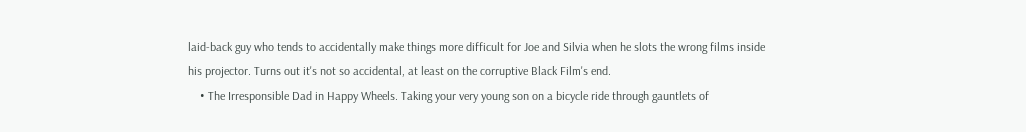laid-back guy who tends to accidentally make things more difficult for Joe and Silvia when he slots the wrong films inside his projector. Turns out it's not so accidental, at least on the corruptive Black Film's end.
    • The Irresponsible Dad in Happy Wheels. Taking your very young son on a bicycle ride through gauntlets of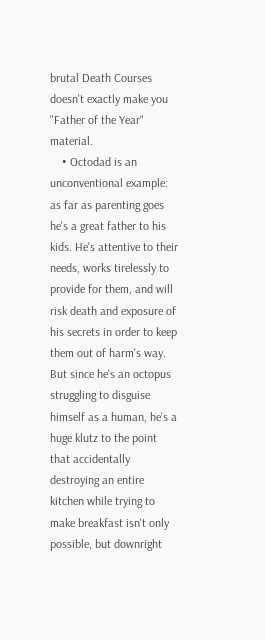brutal Death Courses doesn't exactly make you "Father of the Year" material.
    • Octodad is an unconventional example: as far as parenting goes he's a great father to his kids. He's attentive to their needs, works tirelessly to provide for them, and will risk death and exposure of his secrets in order to keep them out of harm's way. But since he's an octopus struggling to disguise himself as a human, he's a huge klutz to the point that accidentally destroying an entire kitchen while trying to make breakfast isn't only possible, but downright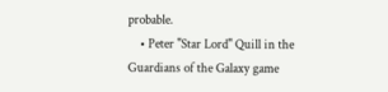probable.
    • Peter "Star Lord" Quill in the Guardians of the Galaxy game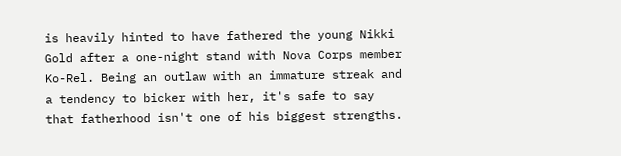is heavily hinted to have fathered the young Nikki Gold after a one-night stand with Nova Corps member Ko-Rel. Being an outlaw with an immature streak and a tendency to bicker with her, it's safe to say that fatherhood isn't one of his biggest strengths.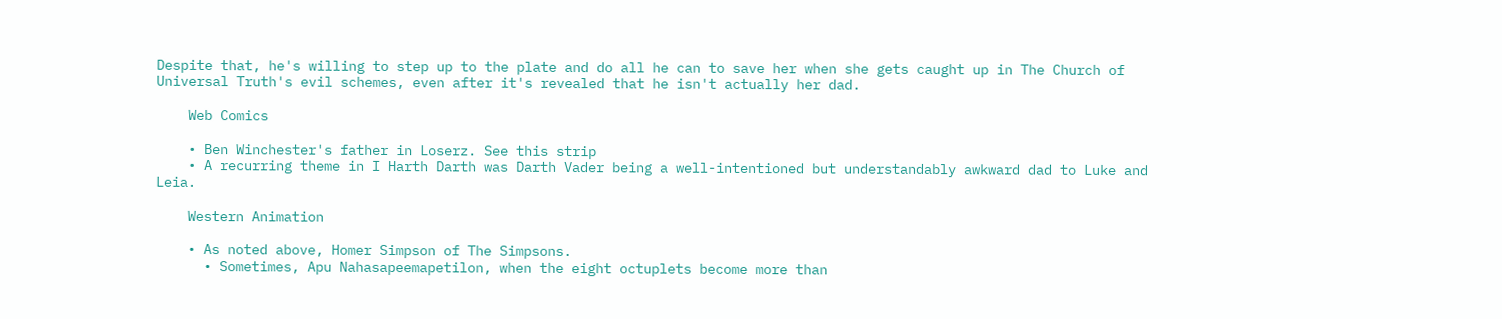Despite that, he's willing to step up to the plate and do all he can to save her when she gets caught up in The Church of Universal Truth's evil schemes, even after it's revealed that he isn't actually her dad.

    Web Comics

    • Ben Winchester's father in Loserz. See this strip
    • A recurring theme in I Harth Darth was Darth Vader being a well-intentioned but understandably awkward dad to Luke and Leia.

    Western Animation

    • As noted above, Homer Simpson of The Simpsons.
      • Sometimes, Apu Nahasapeemapetilon, when the eight octuplets become more than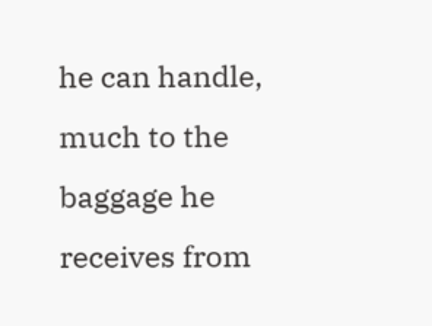he can handle, much to the baggage he receives from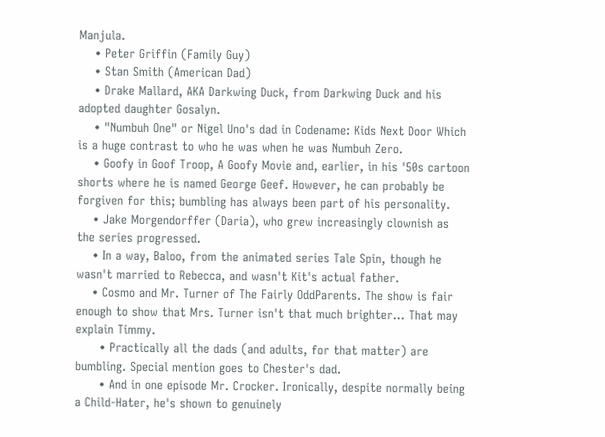Manjula.
    • Peter Griffin (Family Guy)
    • Stan Smith (American Dad)
    • Drake Mallard, AKA Darkwing Duck, from Darkwing Duck and his adopted daughter Gosalyn.
    • "Numbuh One" or Nigel Uno's dad in Codename: Kids Next Door Which is a huge contrast to who he was when he was Numbuh Zero.
    • Goofy in Goof Troop, A Goofy Movie and, earlier, in his '50s cartoon shorts where he is named George Geef. However, he can probably be forgiven for this; bumbling has always been part of his personality.
    • Jake Morgendorffer (Daria), who grew increasingly clownish as the series progressed.
    • In a way, Baloo, from the animated series Tale Spin, though he wasn't married to Rebecca, and wasn't Kit's actual father.
    • Cosmo and Mr. Turner of The Fairly OddParents. The show is fair enough to show that Mrs. Turner isn't that much brighter... That may explain Timmy.
      • Practically all the dads (and adults, for that matter) are bumbling. Special mention goes to Chester's dad.
      • And in one episode Mr. Crocker. Ironically, despite normally being a Child-Hater, he's shown to genuinely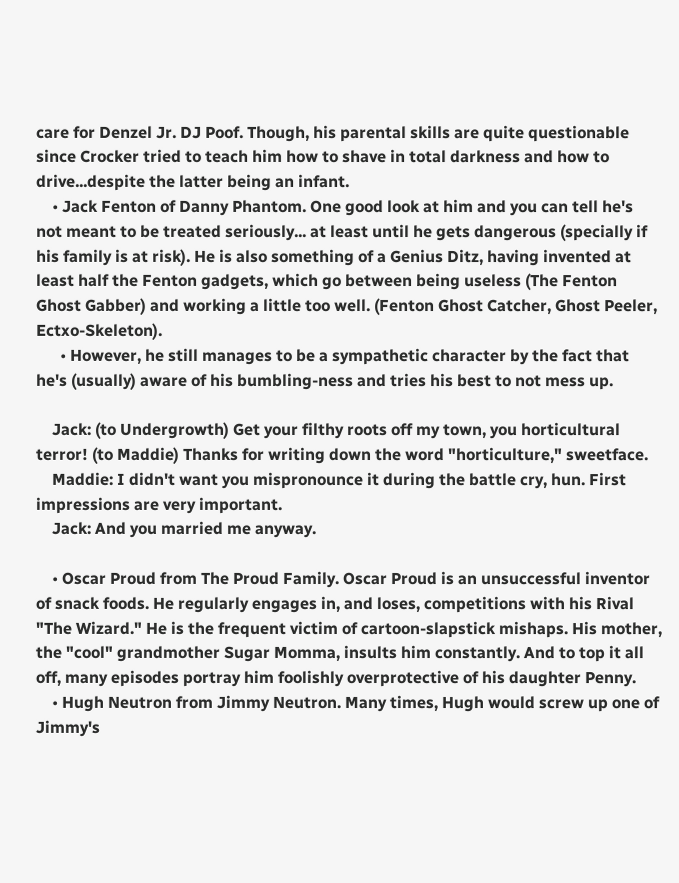care for Denzel Jr. DJ Poof. Though, his parental skills are quite questionable since Crocker tried to teach him how to shave in total darkness and how to drive...despite the latter being an infant.
    • Jack Fenton of Danny Phantom. One good look at him and you can tell he's not meant to be treated seriously... at least until he gets dangerous (specially if his family is at risk). He is also something of a Genius Ditz, having invented at least half the Fenton gadgets, which go between being useless (The Fenton Ghost Gabber) and working a little too well. (Fenton Ghost Catcher, Ghost Peeler, Ectxo-Skeleton).
      • However, he still manages to be a sympathetic character by the fact that he's (usually) aware of his bumbling-ness and tries his best to not mess up.

    Jack: (to Undergrowth) Get your filthy roots off my town, you horticultural terror! (to Maddie) Thanks for writing down the word "horticulture," sweetface.
    Maddie: I didn't want you mispronounce it during the battle cry, hun. First impressions are very important.
    Jack: And you married me anyway.

    • Oscar Proud from The Proud Family. Oscar Proud is an unsuccessful inventor of snack foods. He regularly engages in, and loses, competitions with his Rival "The Wizard." He is the frequent victim of cartoon-slapstick mishaps. His mother, the "cool" grandmother Sugar Momma, insults him constantly. And to top it all off, many episodes portray him foolishly overprotective of his daughter Penny.
    • Hugh Neutron from Jimmy Neutron. Many times, Hugh would screw up one of Jimmy's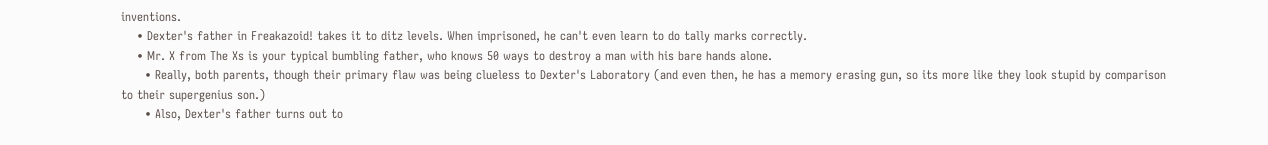inventions.
    • Dexter's father in Freakazoid! takes it to ditz levels. When imprisoned, he can't even learn to do tally marks correctly.
    • Mr. X from The Xs is your typical bumbling father, who knows 50 ways to destroy a man with his bare hands alone.
      • Really, both parents, though their primary flaw was being clueless to Dexter's Laboratory (and even then, he has a memory erasing gun, so its more like they look stupid by comparison to their supergenius son.)
      • Also, Dexter's father turns out to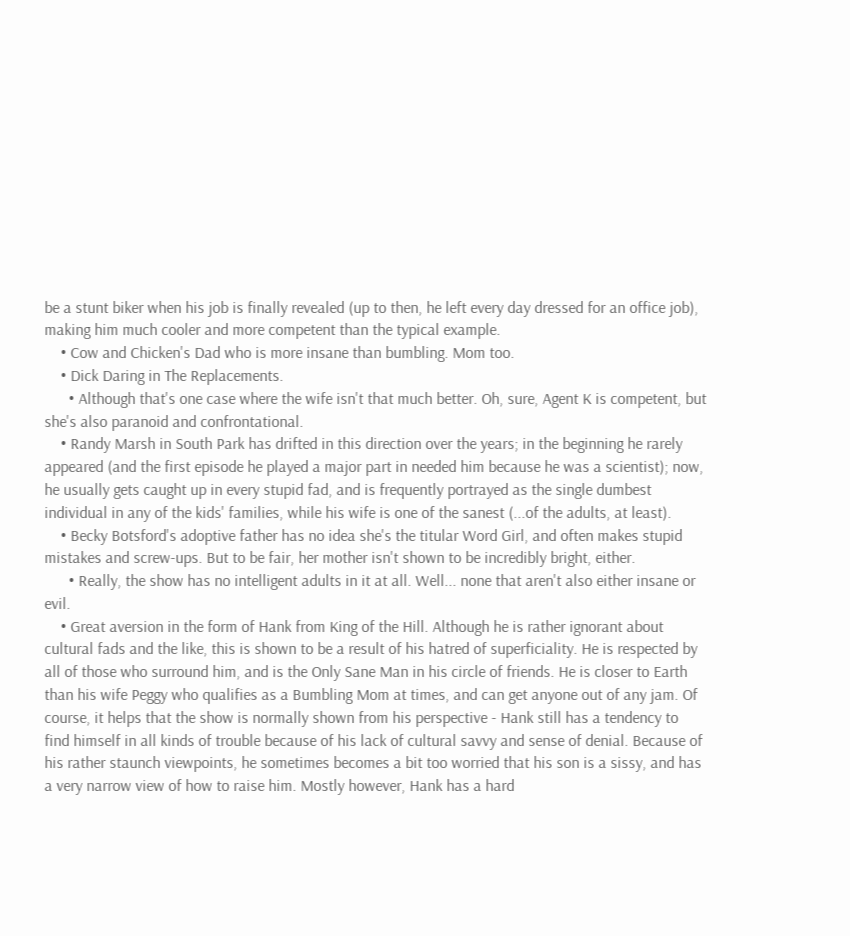be a stunt biker when his job is finally revealed (up to then, he left every day dressed for an office job), making him much cooler and more competent than the typical example.
    • Cow and Chicken's Dad who is more insane than bumbling. Mom too.
    • Dick Daring in The Replacements.
      • Although that's one case where the wife isn't that much better. Oh, sure, Agent K is competent, but she's also paranoid and confrontational.
    • Randy Marsh in South Park has drifted in this direction over the years; in the beginning he rarely appeared (and the first episode he played a major part in needed him because he was a scientist); now, he usually gets caught up in every stupid fad, and is frequently portrayed as the single dumbest individual in any of the kids' families, while his wife is one of the sanest (...of the adults, at least).
    • Becky Botsford's adoptive father has no idea she's the titular Word Girl, and often makes stupid mistakes and screw-ups. But to be fair, her mother isn't shown to be incredibly bright, either.
      • Really, the show has no intelligent adults in it at all. Well... none that aren't also either insane or evil.
    • Great aversion in the form of Hank from King of the Hill. Although he is rather ignorant about cultural fads and the like, this is shown to be a result of his hatred of superficiality. He is respected by all of those who surround him, and is the Only Sane Man in his circle of friends. He is closer to Earth than his wife Peggy who qualifies as a Bumbling Mom at times, and can get anyone out of any jam. Of course, it helps that the show is normally shown from his perspective - Hank still has a tendency to find himself in all kinds of trouble because of his lack of cultural savvy and sense of denial. Because of his rather staunch viewpoints, he sometimes becomes a bit too worried that his son is a sissy, and has a very narrow view of how to raise him. Mostly however, Hank has a hard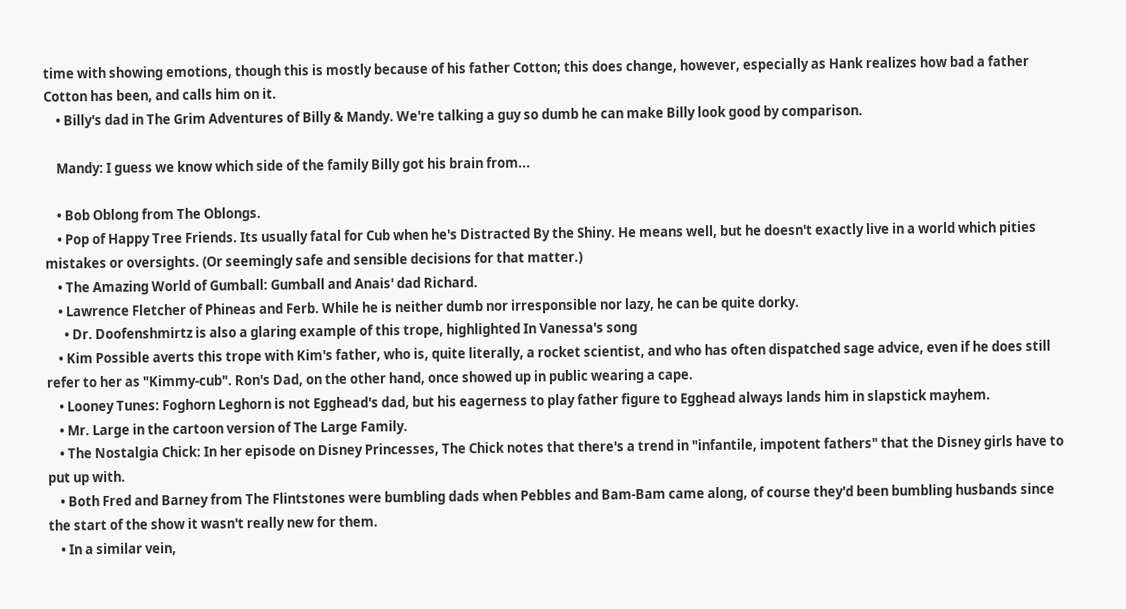time with showing emotions, though this is mostly because of his father Cotton; this does change, however, especially as Hank realizes how bad a father Cotton has been, and calls him on it.
    • Billy's dad in The Grim Adventures of Billy & Mandy. We're talking a guy so dumb he can make Billy look good by comparison.

    Mandy: I guess we know which side of the family Billy got his brain from...

    • Bob Oblong from The Oblongs.
    • Pop of Happy Tree Friends. Its usually fatal for Cub when he's Distracted By the Shiny. He means well, but he doesn't exactly live in a world which pities mistakes or oversights. (Or seemingly safe and sensible decisions for that matter.)
    • The Amazing World of Gumball: Gumball and Anais' dad Richard.
    • Lawrence Fletcher of Phineas and Ferb. While he is neither dumb nor irresponsible nor lazy, he can be quite dorky.
      • Dr. Doofenshmirtz is also a glaring example of this trope, highlighted In Vanessa's song
    • Kim Possible averts this trope with Kim's father, who is, quite literally, a rocket scientist, and who has often dispatched sage advice, even if he does still refer to her as "Kimmy-cub". Ron's Dad, on the other hand, once showed up in public wearing a cape.
    • Looney Tunes: Foghorn Leghorn is not Egghead's dad, but his eagerness to play father figure to Egghead always lands him in slapstick mayhem.
    • Mr. Large in the cartoon version of The Large Family.
    • The Nostalgia Chick: In her episode on Disney Princesses, The Chick notes that there's a trend in "infantile, impotent fathers" that the Disney girls have to put up with.
    • Both Fred and Barney from The Flintstones were bumbling dads when Pebbles and Bam-Bam came along, of course they'd been bumbling husbands since the start of the show it wasn't really new for them.
    • In a similar vein,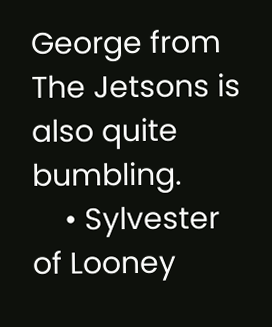George from The Jetsons is also quite bumbling.
    • Sylvester of Looney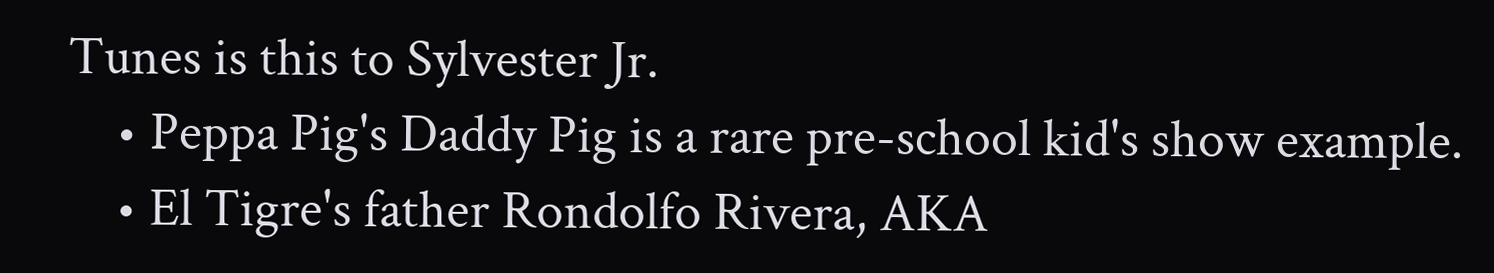Tunes is this to Sylvester Jr.
    • Peppa Pig's Daddy Pig is a rare pre-school kid's show example.
    • El Tigre's father Rondolfo Rivera, AKA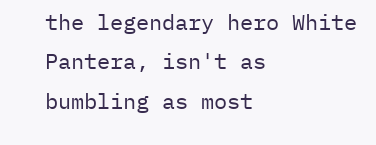the legendary hero White Pantera, isn't as bumbling as most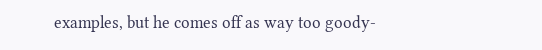examples, but he comes off as way too goody-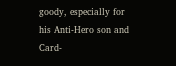goody, especially for his Anti-Hero son and Card-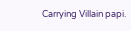Carrying Villain papi.